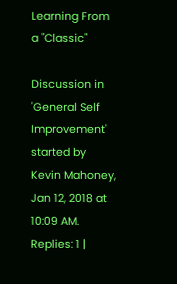Learning From a "Classic"

Discussion in 'General Self Improvement' started by Kevin Mahoney, Jan 12, 2018 at 10:09 AM. Replies: 1 |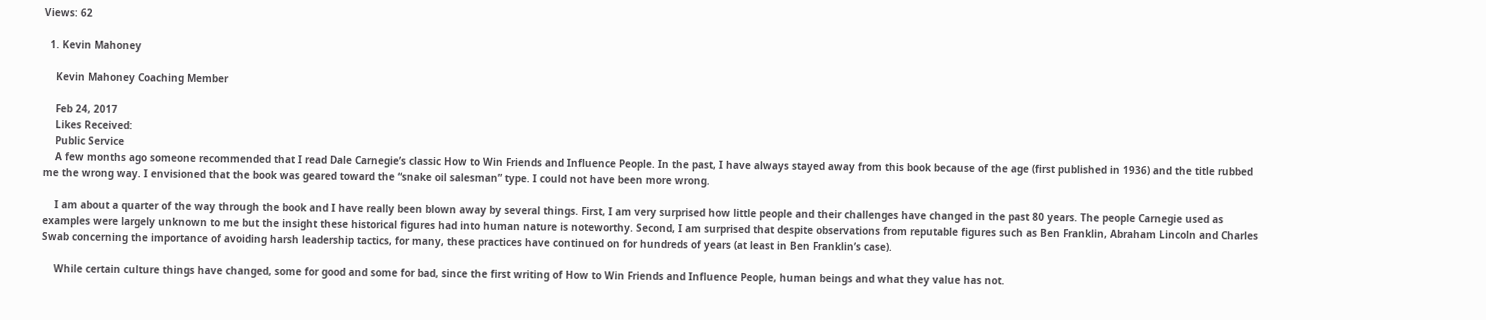Views: 62

  1. Kevin Mahoney

    Kevin Mahoney Coaching Member

    Feb 24, 2017
    Likes Received:
    Public Service
    A few months ago someone recommended that I read Dale Carnegie’s classic How to Win Friends and Influence People. In the past, I have always stayed away from this book because of the age (first published in 1936) and the title rubbed me the wrong way. I envisioned that the book was geared toward the “snake oil salesman” type. I could not have been more wrong.

    I am about a quarter of the way through the book and I have really been blown away by several things. First, I am very surprised how little people and their challenges have changed in the past 80 years. The people Carnegie used as examples were largely unknown to me but the insight these historical figures had into human nature is noteworthy. Second, I am surprised that despite observations from reputable figures such as Ben Franklin, Abraham Lincoln and Charles Swab concerning the importance of avoiding harsh leadership tactics, for many, these practices have continued on for hundreds of years (at least in Ben Franklin’s case).

    While certain culture things have changed, some for good and some for bad, since the first writing of How to Win Friends and Influence People, human beings and what they value has not.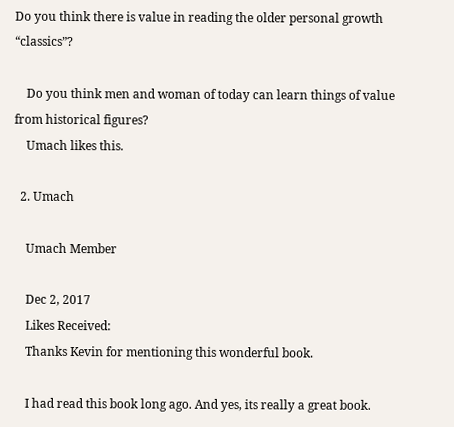Do you think there is value in reading the older personal growth “classics”?

    Do you think men and woman of today can learn things of value from historical figures?
    Umach likes this.

  2. Umach

    Umach Member

    Dec 2, 2017
    Likes Received:
    Thanks Kevin for mentioning this wonderful book.

    I had read this book long ago. And yes, its really a great book.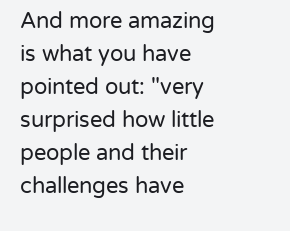And more amazing is what you have pointed out: "very surprised how little people and their challenges have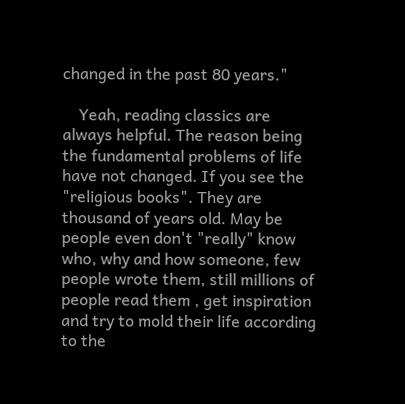changed in the past 80 years."

    Yeah, reading classics are always helpful. The reason being the fundamental problems of life have not changed. If you see the "religious books". They are thousand of years old. May be people even don't "really" know who, why and how someone, few people wrote them, still millions of people read them , get inspiration and try to mold their life according to the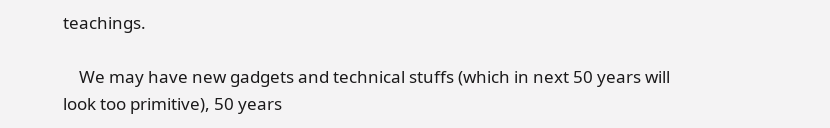teachings.

    We may have new gadgets and technical stuffs (which in next 50 years will look too primitive), 50 years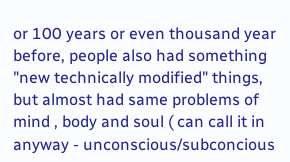or 100 years or even thousand year before, people also had something "new technically modified" things, but almost had same problems of mind , body and soul ( can call it in anyway - unconscious/subconcious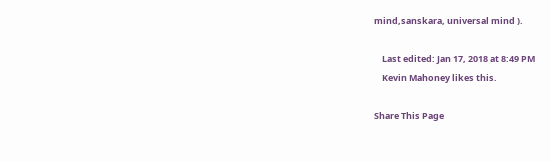mind,sanskara, universal mind ).

    Last edited: Jan 17, 2018 at 8:49 PM
    Kevin Mahoney likes this.

Share This Page